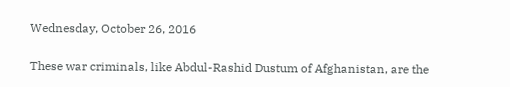Wednesday, October 26, 2016

These war criminals, like Abdul-Rashid Dustum of Afghanistan, are the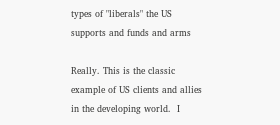types of "liberals" the US supports and funds and arms

Really. This is the classic example of US clients and allies in the developing world.  I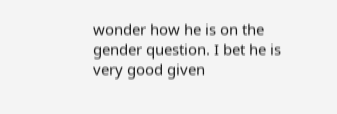wonder how he is on the gender question. I bet he is very good given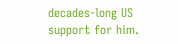decades-long US support for him.